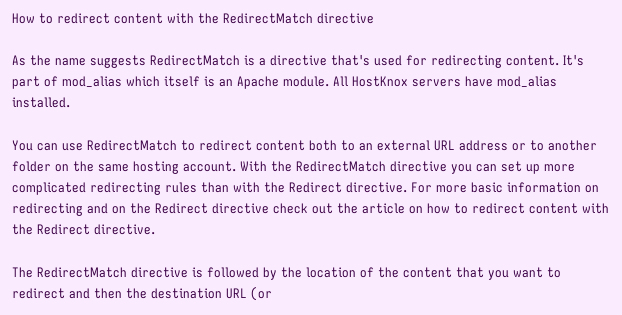How to redirect content with the RedirectMatch directive

As the name suggests RedirectMatch is a directive that's used for redirecting content. It's part of mod_alias which itself is an Apache module. All HostKnox servers have mod_alias installed.

You can use RedirectMatch to redirect content both to an external URL address or to another folder on the same hosting account. With the RedirectMatch directive you can set up more complicated redirecting rules than with the Redirect directive. For more basic information on redirecting and on the Redirect directive check out the article on how to redirect content with the Redirect directive.

The RedirectMatch directive is followed by the location of the content that you want to redirect and then the destination URL (or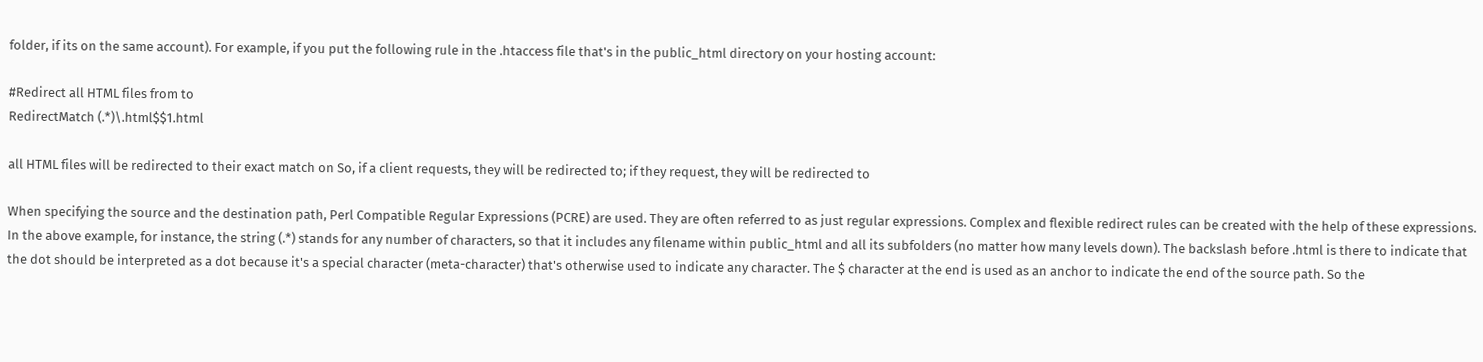folder, if its on the same account). For example, if you put the following rule in the .htaccess file that's in the public_html directory on your hosting account:

#Redirect all HTML files from to
RedirectMatch (.*)\.html$$1.html

all HTML files will be redirected to their exact match on So, if a client requests, they will be redirected to; if they request, they will be redirected to

When specifying the source and the destination path, Perl Compatible Regular Expressions (PCRE) are used. They are often referred to as just regular expressions. Complex and flexible redirect rules can be created with the help of these expressions. In the above example, for instance, the string (.*) stands for any number of characters, so that it includes any filename within public_html and all its subfolders (no matter how many levels down). The backslash before .html is there to indicate that the dot should be interpreted as a dot because it's a special character (meta-character) that's otherwise used to indicate any character. The $ character at the end is used as an anchor to indicate the end of the source path. So the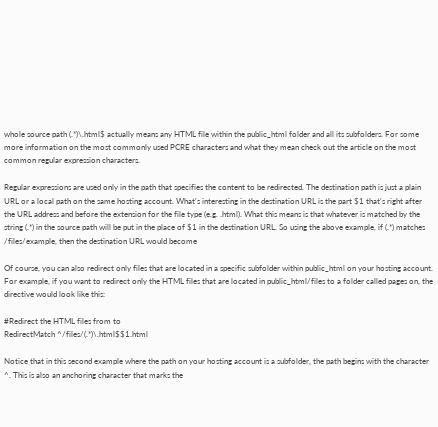whole source path (.*)\.html$ actually means any HTML file within the public_html folder and all its subfolders. For some more information on the most commonly used PCRE characters and what they mean check out the article on the most common regular expression characters.

Regular expressions are used only in the path that specifies the content to be redirected. The destination path is just a plain URL or a local path on the same hosting account. What's interesting in the destination URL is the part $1 that's right after the URL address and before the extension for the file type (e.g. .html). What this means is that whatever is matched by the string (.*) in the source path will be put in the place of $1 in the destination URL. So using the above example, if (.*) matches /files/example, then the destination URL would become

Of course, you can also redirect only files that are located in a specific subfolder within public_html on your hosting account. For example, if you want to redirect only the HTML files that are located in public_html/files to a folder called pages on, the directive would look like this:

#Redirect the HTML files from to
RedirectMatch ^/files/(.*)\.html$$1.html

Notice that in this second example where the path on your hosting account is a subfolder, the path begins with the character ^. This is also an anchoring character that marks the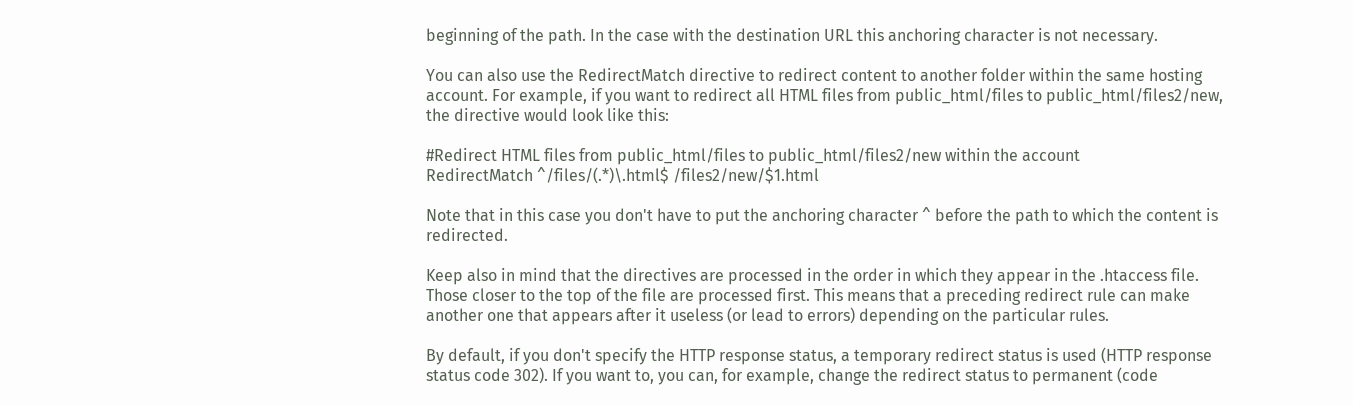beginning of the path. In the case with the destination URL this anchoring character is not necessary.

You can also use the RedirectMatch directive to redirect content to another folder within the same hosting account. For example, if you want to redirect all HTML files from public_html/files to public_html/files2/new, the directive would look like this:

#Redirect HTML files from public_html/files to public_html/files2/new within the account
RedirectMatch ^/files/(.*)\.html$ /files2/new/$1.html

Note that in this case you don't have to put the anchoring character ^ before the path to which the content is redirected.

Keep also in mind that the directives are processed in the order in which they appear in the .htaccess file. Those closer to the top of the file are processed first. This means that a preceding redirect rule can make another one that appears after it useless (or lead to errors) depending on the particular rules.

By default, if you don't specify the HTTP response status, a temporary redirect status is used (HTTP response status code 302). If you want to, you can, for example, change the redirect status to permanent (code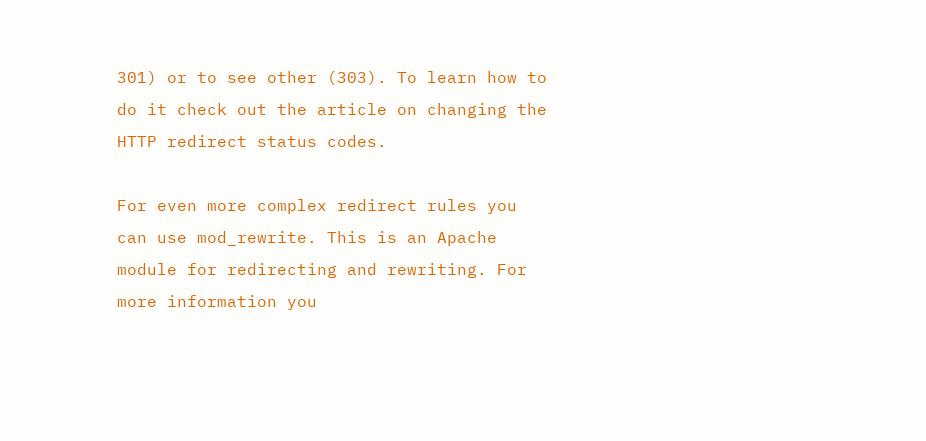301) or to see other (303). To learn how to do it check out the article on changing the HTTP redirect status codes.

For even more complex redirect rules you can use mod_rewrite. This is an Apache module for redirecting and rewriting. For more information you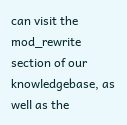can visit the mod_rewrite section of our knowledgebase, as well as the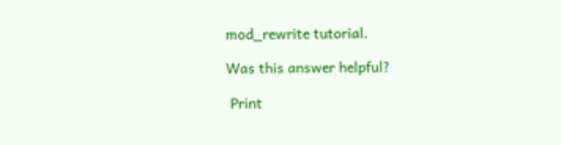mod_rewrite tutorial.

Was this answer helpful?

 Print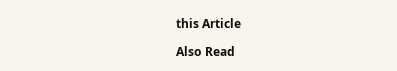this Article

Also Read